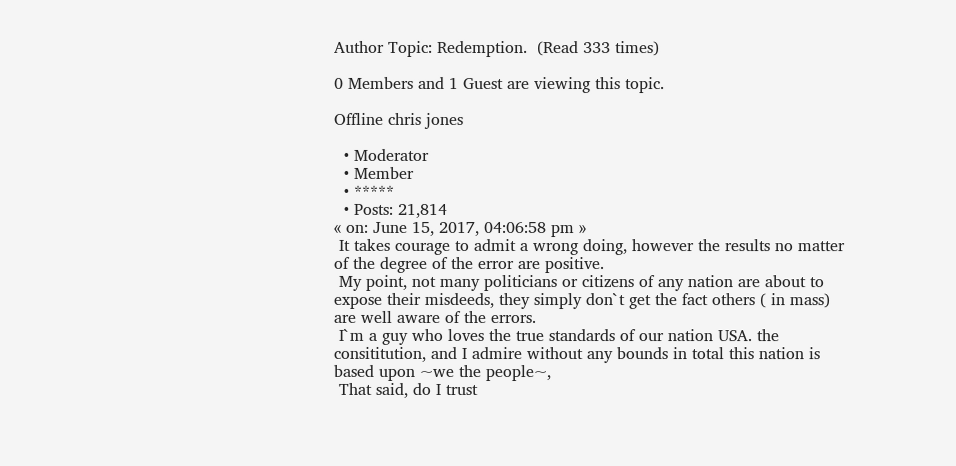Author Topic: Redemption.  (Read 333 times)

0 Members and 1 Guest are viewing this topic.

Offline chris jones

  • Moderator
  • Member
  • *****
  • Posts: 21,814
« on: June 15, 2017, 04:06:58 pm »
 It takes courage to admit a wrong doing, however the results no matter of the degree of the error are positive.
 My point, not many politicians or citizens of any nation are about to expose their misdeeds, they simply don`t get the fact others ( in mass) are well aware of the errors.
 I`m a guy who loves the true standards of our nation USA. the consititution, and I admire without any bounds in total this nation is based upon ~we the people~,
 That said, do I trust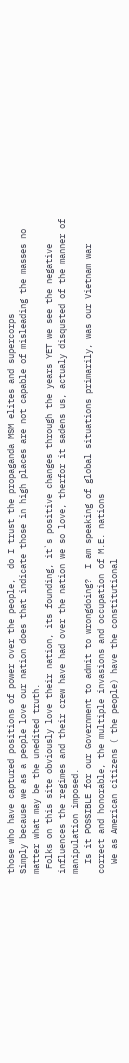those who have captured positions of power over the people,  do I trust the propaganda MSM elites and supercorps
Simply because we as a people love our nation does that indicate those in high places are not capable of misleading the masses no matter what may be the unedited truth.
 Folks on this site obviously love their nation, its founding, it`s positive changes through the years YET we see the negative influences the regimes and their crew have had over the nation we so love, therfor it sadens us, actualy disqusted of the manner of manipulation imposed.
  Is it POSSIBLE for our Government to admit to wrongdoing?  I am speaking of global situations primarily, was our Vietnam war correct and honorable, the multiple invasions and occupation of M.E. nations
  We as American citizens ( the people) have the constitutional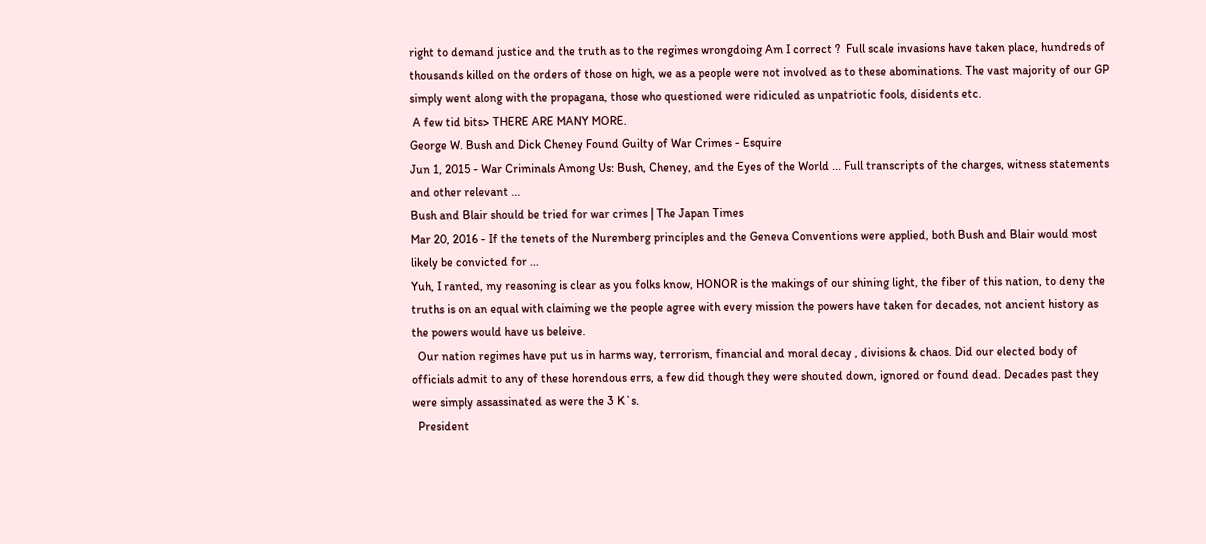right to demand justice and the truth as to the regimes wrongdoing Am I correct ?  Full scale invasions have taken place, hundreds of thousands killed on the orders of those on high, we as a people were not involved as to these abominations. The vast majority of our GP simply went along with the propagana, those who questioned were ridiculed as unpatriotic fools, disidents etc.
 A few tid bits> THERE ARE MANY MORE.
George W. Bush and Dick Cheney Found Guilty of War Crimes - Esquire
Jun 1, 2015 - War Criminals Among Us: Bush, Cheney, and the Eyes of the World ... Full transcripts of the charges, witness statements and other relevant ...
Bush and Blair should be tried for war crimes | The Japan Times
Mar 20, 2016 - If the tenets of the Nuremberg principles and the Geneva Conventions were applied, both Bush and Blair would most likely be convicted for ...
Yuh, I ranted, my reasoning is clear as you folks know, HONOR is the makings of our shining light, the fiber of this nation, to deny the truths is on an equal with claiming we the people agree with every mission the powers have taken for decades, not ancient history as the powers would have us beleive.
  Our nation regimes have put us in harms way, terrorism, financial and moral decay , divisions & chaos. Did our elected body of officials admit to any of these horendous errs, a few did though they were shouted down, ignored or found dead. Decades past they were simply assassinated as were the 3 K`s.
  President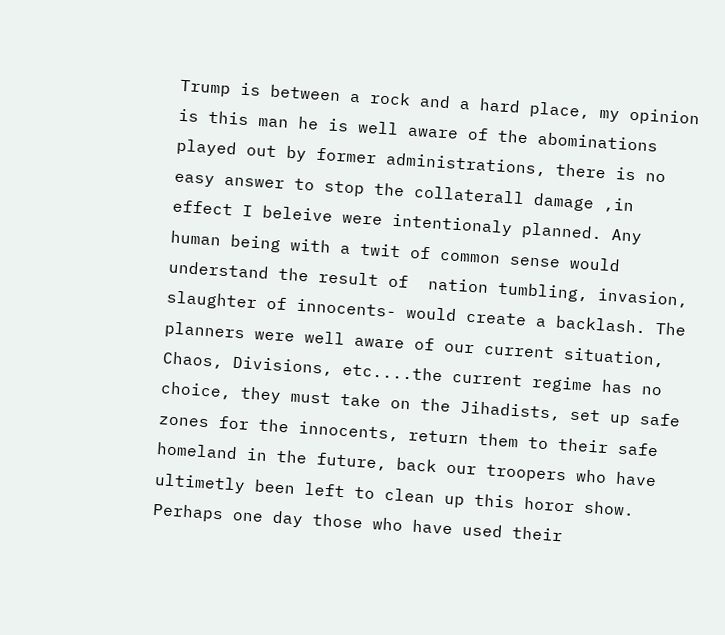Trump is between a rock and a hard place, my opinion is this man he is well aware of the abominations played out by former administrations, there is no easy answer to stop the collaterall damage ,in effect I beleive were intentionaly planned. Any human being with a twit of common sense would understand the result of  nation tumbling, invasion, slaughter of innocents- would create a backlash. The planners were well aware of our current situation, Chaos, Divisions, etc....the current regime has no choice, they must take on the Jihadists, set up safe zones for the innocents, return them to their safe homeland in the future, back our troopers who have ultimetly been left to clean up this horor show. Perhaps one day those who have used their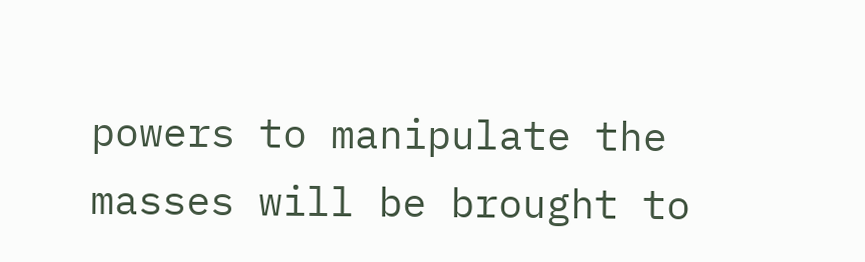powers to manipulate the masses will be brought to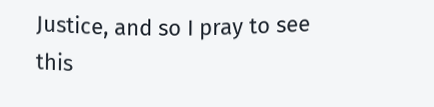Justice, and so I pray to see this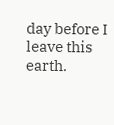day before I leave this earth.